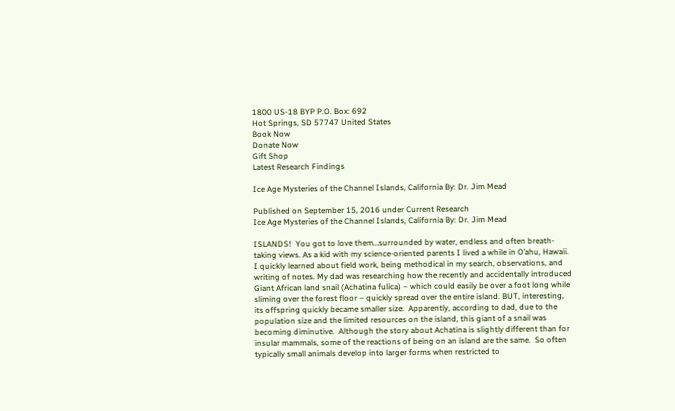1800 US-18 BYP P.O. Box: 692
Hot Springs, SD 57747 United States
Book Now
Donate Now
Gift Shop
Latest Research Findings

Ice Age Mysteries of the Channel Islands, California By: Dr. Jim Mead

Published on September 15, 2016 under Current Research
Ice Age Mysteries of the Channel Islands, California By: Dr. Jim Mead

ISLANDS!  You got to love them…surrounded by water, endless and often breath-taking views. As a kid with my science-oriented parents I lived a while in O’ahu, Hawaii.  I quickly learned about field work, being methodical in my search, observations, and writing of notes. My dad was researching how the recently and accidentally introduced Giant African land snail (Achatina fulica) – which could easily be over a foot long while sliming over the forest floor – quickly spread over the entire island. BUT, interesting, its offspring quickly became smaller size.  Apparently, according to dad, due to the population size and the limited resources on the island, this giant of a snail was becoming diminutive.  Although the story about Achatina is slightly different than for insular mammals, some of the reactions of being on an island are the same.  So often typically small animals develop into larger forms when restricted to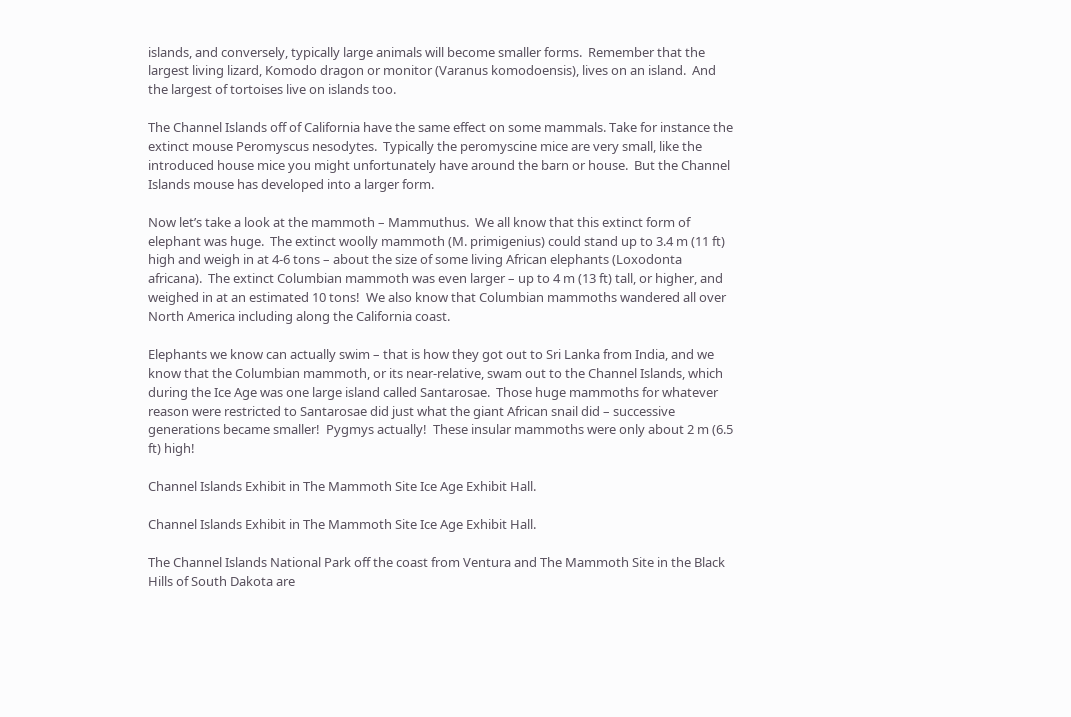islands, and conversely, typically large animals will become smaller forms.  Remember that the largest living lizard, Komodo dragon or monitor (Varanus komodoensis), lives on an island.  And the largest of tortoises live on islands too.

The Channel Islands off of California have the same effect on some mammals. Take for instance the extinct mouse Peromyscus nesodytes.  Typically the peromyscine mice are very small, like the introduced house mice you might unfortunately have around the barn or house.  But the Channel Islands mouse has developed into a larger form.

Now let’s take a look at the mammoth – Mammuthus.  We all know that this extinct form of elephant was huge.  The extinct woolly mammoth (M. primigenius) could stand up to 3.4 m (11 ft) high and weigh in at 4-6 tons – about the size of some living African elephants (Loxodonta africana).  The extinct Columbian mammoth was even larger – up to 4 m (13 ft) tall, or higher, and weighed in at an estimated 10 tons!  We also know that Columbian mammoths wandered all over North America including along the California coast.

Elephants we know can actually swim – that is how they got out to Sri Lanka from India, and we know that the Columbian mammoth, or its near-relative, swam out to the Channel Islands, which during the Ice Age was one large island called Santarosae.  Those huge mammoths for whatever reason were restricted to Santarosae did just what the giant African snail did – successive generations became smaller!  Pygmys actually!  These insular mammoths were only about 2 m (6.5 ft) high!

Channel Islands Exhibit in The Mammoth Site Ice Age Exhibit Hall.

Channel Islands Exhibit in The Mammoth Site Ice Age Exhibit Hall.

The Channel Islands National Park off the coast from Ventura and The Mammoth Site in the Black Hills of South Dakota are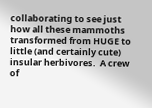collaborating to see just how all these mammoths transformed from HUGE to little (and certainly cute) insular herbivores.  A crew of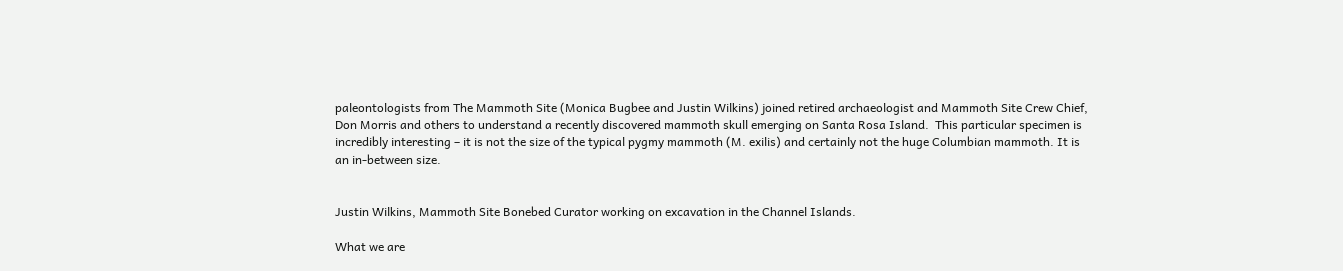paleontologists from The Mammoth Site (Monica Bugbee and Justin Wilkins) joined retired archaeologist and Mammoth Site Crew Chief, Don Morris and others to understand a recently discovered mammoth skull emerging on Santa Rosa Island.  This particular specimen is incredibly interesting – it is not the size of the typical pygmy mammoth (M. exilis) and certainly not the huge Columbian mammoth. It is an in-between size.


Justin Wilkins, Mammoth Site Bonebed Curator working on excavation in the Channel Islands.

What we are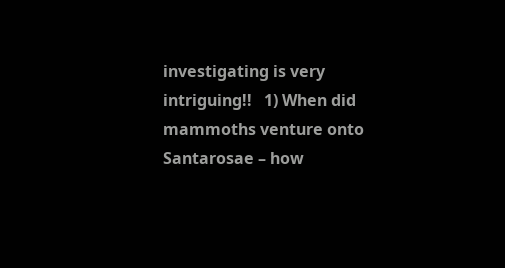investigating is very intriguing!!   1) When did mammoths venture onto Santarosae – how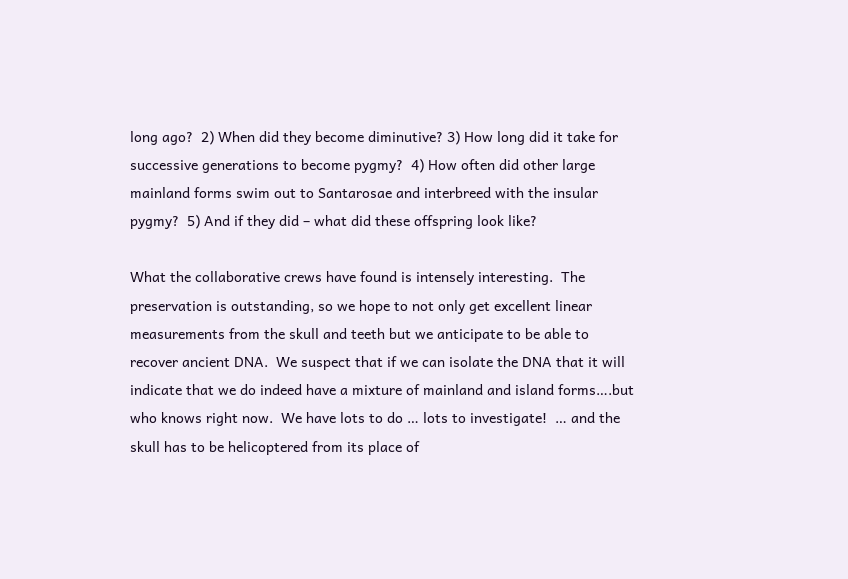long ago?  2) When did they become diminutive? 3) How long did it take for successive generations to become pygmy?  4) How often did other large mainland forms swim out to Santarosae and interbreed with the insular pygmy?  5) And if they did – what did these offspring look like?

What the collaborative crews have found is intensely interesting.  The preservation is outstanding, so we hope to not only get excellent linear measurements from the skull and teeth but we anticipate to be able to recover ancient DNA.  We suspect that if we can isolate the DNA that it will indicate that we do indeed have a mixture of mainland and island forms….but who knows right now.  We have lots to do … lots to investigate!  … and the skull has to be helicoptered from its place of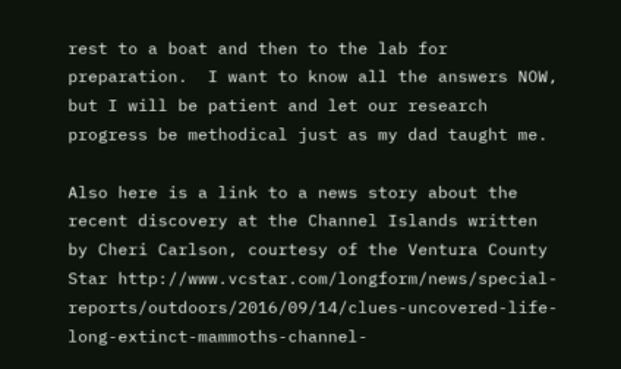rest to a boat and then to the lab for preparation.  I want to know all the answers NOW, but I will be patient and let our research progress be methodical just as my dad taught me.

Also here is a link to a news story about the recent discovery at the Channel Islands written by Cheri Carlson, courtesy of the Ventura County Star http://www.vcstar.com/longform/news/special-reports/outdoors/2016/09/14/clues-uncovered-life-long-extinct-mammoths-channel-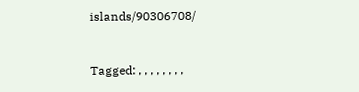islands/90306708/


Tagged: , , , , , , , ,